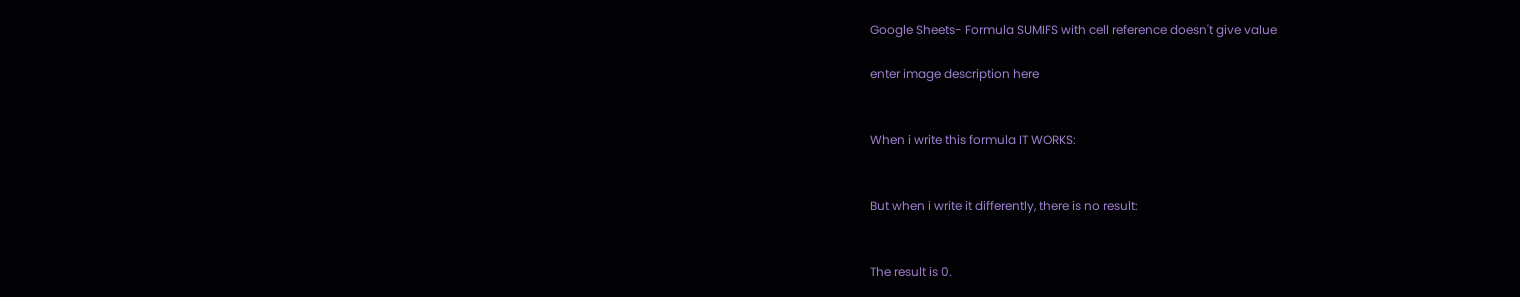Google Sheets- Formula SUMIFS with cell reference doesn't give value

enter image description here


When i write this formula IT WORKS:


But when i write it differently, there is no result:


The result is 0.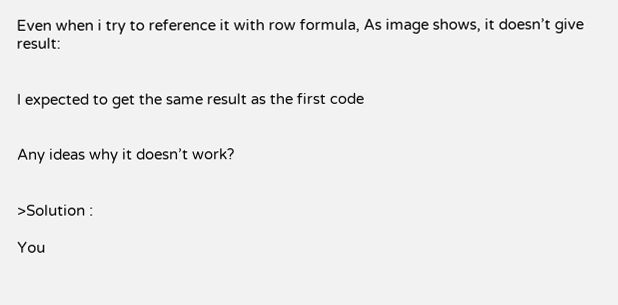Even when i try to reference it with row formula, As image shows, it doesn’t give result:


I expected to get the same result as the first code


Any ideas why it doesn’t work?


>Solution :

You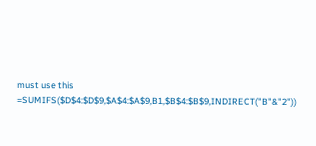must use this =SUMIFS($D$4:$D$9,$A$4:$A$9,B1,$B$4:$B$9,INDIRECT("B"&"2"))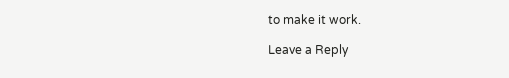to make it work.

Leave a Reply